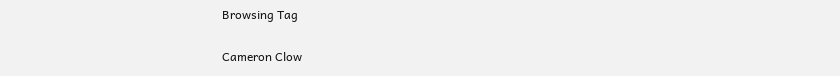Browsing Tag

Cameron Clow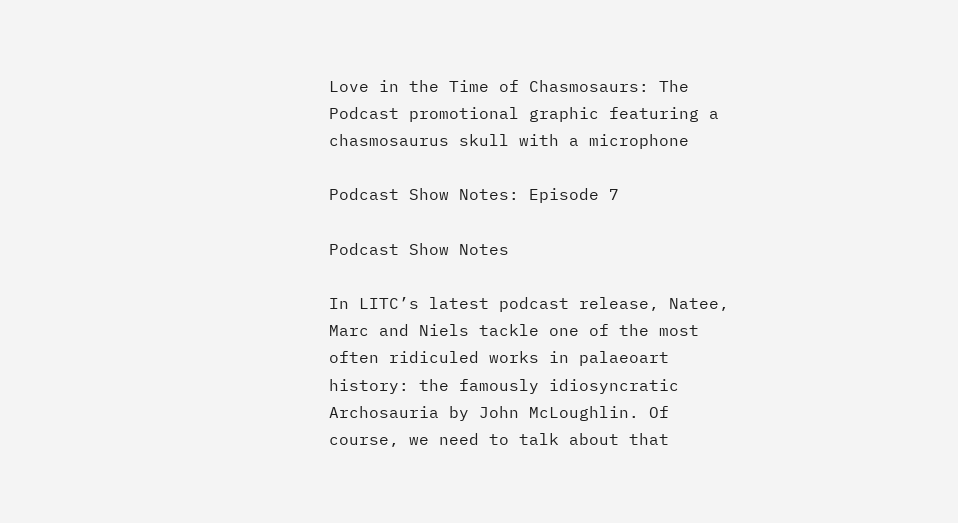Love in the Time of Chasmosaurs: The Podcast promotional graphic featuring a chasmosaurus skull with a microphone

Podcast Show Notes: Episode 7

Podcast Show Notes

In LITC’s latest podcast release, Natee, Marc and Niels tackle one of the most often ridiculed works in palaeoart history: the famously idiosyncratic Archosauria by John McLoughlin. Of course, we need to talk about that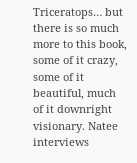Triceratops… but there is so much more to this book, some of it crazy, some of it beautiful, much of it downright visionary. Natee interviews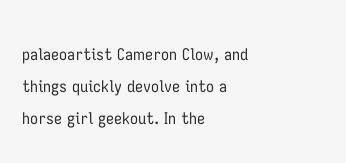palaeoartist Cameron Clow, and things quickly devolve into a horse girl geekout. In the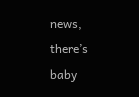news, there’s baby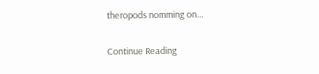theropods nomming on…

Continue Reading